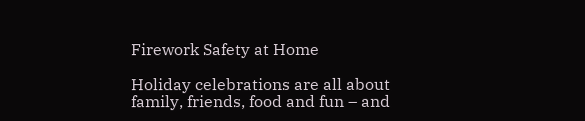Firework Safety at Home

Holiday celebrations are all about family, friends, food and fun – and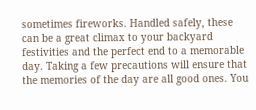sometimes fireworks. Handled safely, these can be a great climax to your backyard festivities and the perfect end to a memorable day. Taking a few precautions will ensure that the memories of the day are all good ones. You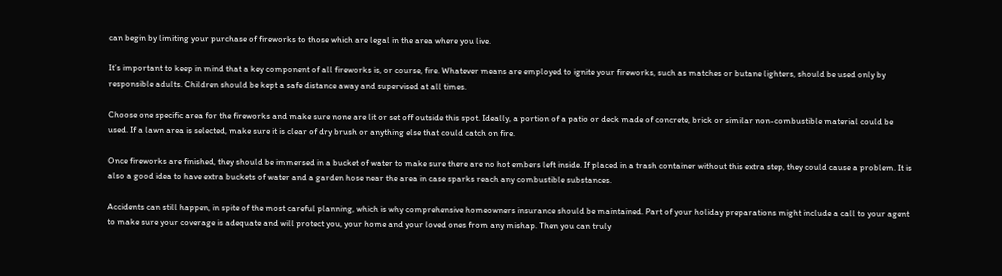can begin by limiting your purchase of fireworks to those which are legal in the area where you live.

It’s important to keep in mind that a key component of all fireworks is, or course, fire. Whatever means are employed to ignite your fireworks, such as matches or butane lighters, should be used only by responsible adults. Children should be kept a safe distance away and supervised at all times.

Choose one specific area for the fireworks and make sure none are lit or set off outside this spot. Ideally, a portion of a patio or deck made of concrete, brick or similar non-combustible material could be used. If a lawn area is selected, make sure it is clear of dry brush or anything else that could catch on fire.

Once fireworks are finished, they should be immersed in a bucket of water to make sure there are no hot embers left inside. If placed in a trash container without this extra step, they could cause a problem. It is also a good idea to have extra buckets of water and a garden hose near the area in case sparks reach any combustible substances.

Accidents can still happen, in spite of the most careful planning, which is why comprehensive homeowners insurance should be maintained. Part of your holiday preparations might include a call to your agent to make sure your coverage is adequate and will protect you, your home and your loved ones from any mishap. Then you can truly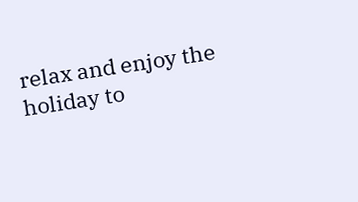relax and enjoy the holiday to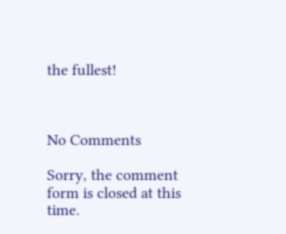the fullest!



No Comments

Sorry, the comment form is closed at this time.